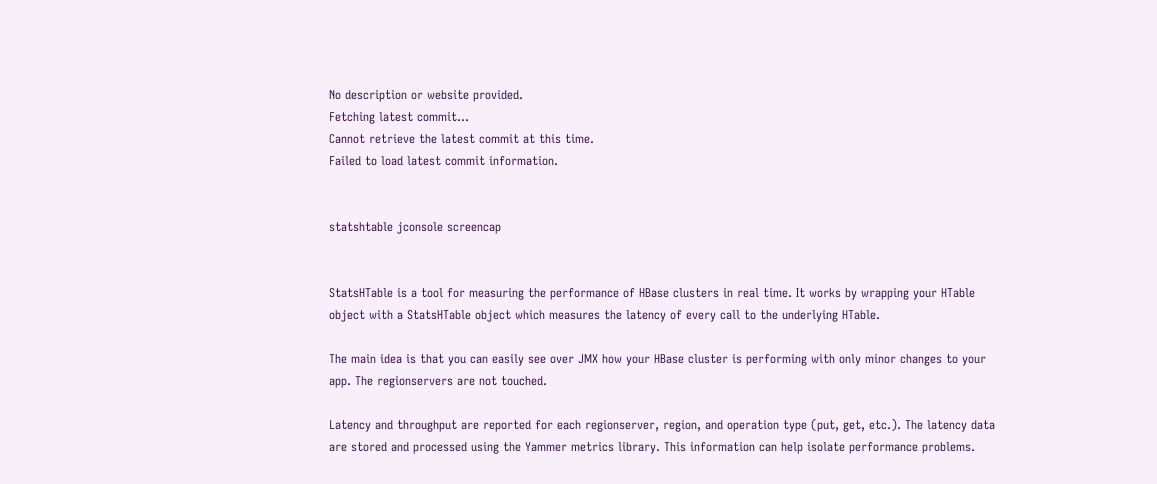No description or website provided.
Fetching latest commit…
Cannot retrieve the latest commit at this time.
Failed to load latest commit information.


statshtable jconsole screencap


StatsHTable is a tool for measuring the performance of HBase clusters in real time. It works by wrapping your HTable object with a StatsHTable object which measures the latency of every call to the underlying HTable.

The main idea is that you can easily see over JMX how your HBase cluster is performing with only minor changes to your app. The regionservers are not touched.

Latency and throughput are reported for each regionserver, region, and operation type (put, get, etc.). The latency data are stored and processed using the Yammer metrics library. This information can help isolate performance problems.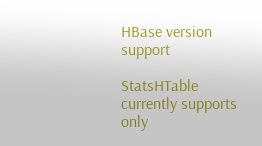HBase version support

StatsHTable currently supports only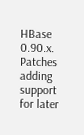HBase 0.90.x. Patches adding support for later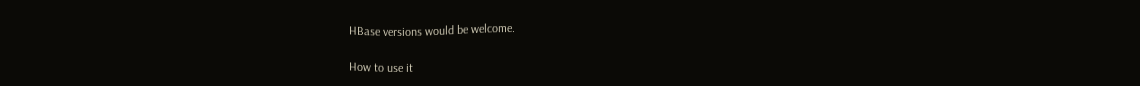HBase versions would be welcome.

How to use it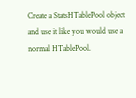Create a StatsHTablePool object and use it like you would use a normal HTablePool.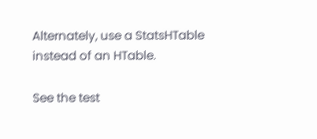Alternately, use a StatsHTable instead of an HTable.

See the test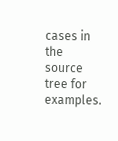cases in the source tree for examples.